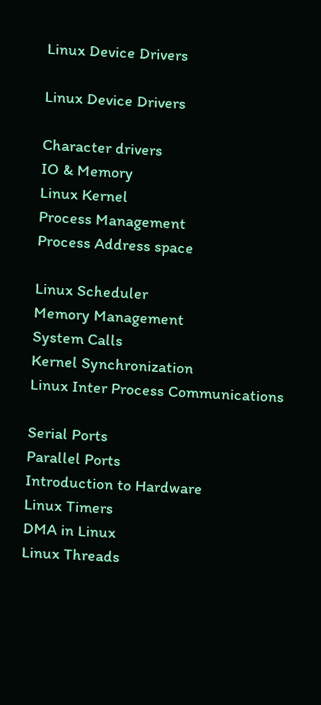Linux Device Drivers

Linux Device Drivers

Character drivers
IO & Memory
Linux Kernel
Process Management
Process Address space

Linux Scheduler
Memory Management
System Calls
Kernel Synchronization
Linux Inter Process Communications

Serial Ports
Parallel Ports
Introduction to Hardware
Linux Timers
DMA in Linux
Linux Threads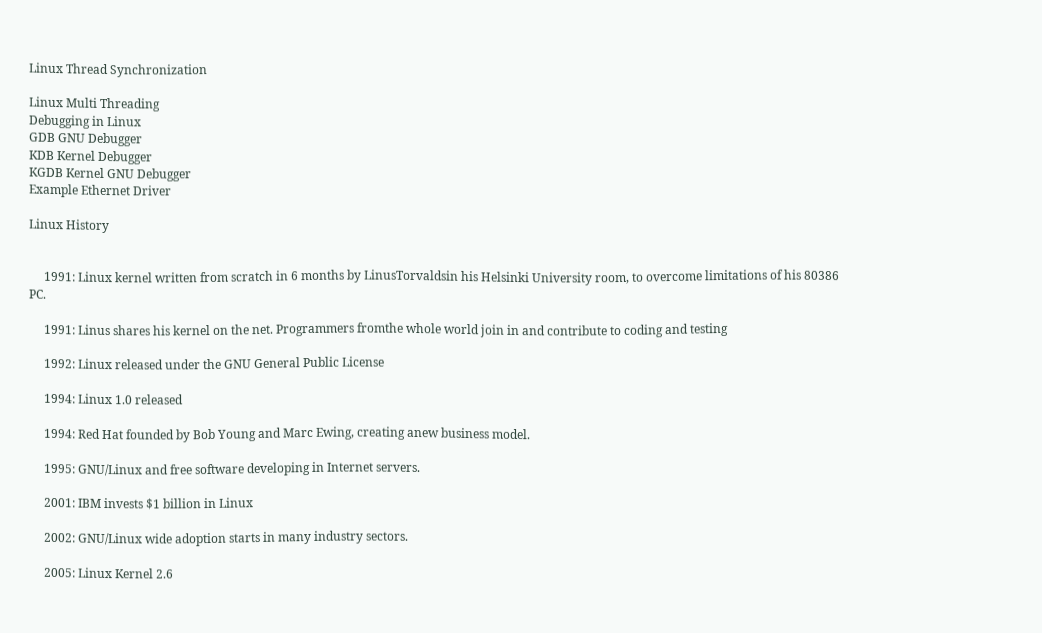Linux Thread Synchronization

Linux Multi Threading
Debugging in Linux
GDB GNU Debugger
KDB Kernel Debugger
KGDB Kernel GNU Debugger
Example Ethernet Driver

Linux History


     1991: Linux kernel written from scratch in 6 months by LinusTorvaldsin his Helsinki University room, to overcome limitations of his 80386 PC.

     1991: Linus shares his kernel on the net. Programmers fromthe whole world join in and contribute to coding and testing

     1992: Linux released under the GNU General Public License

     1994: Linux 1.0 released

     1994: Red Hat founded by Bob Young and Marc Ewing, creating anew business model.

     1995: GNU/Linux and free software developing in Internet servers.

     2001: IBM invests $1 billion in Linux

     2002: GNU/Linux wide adoption starts in many industry sectors.

     2005: Linux Kernel 2.6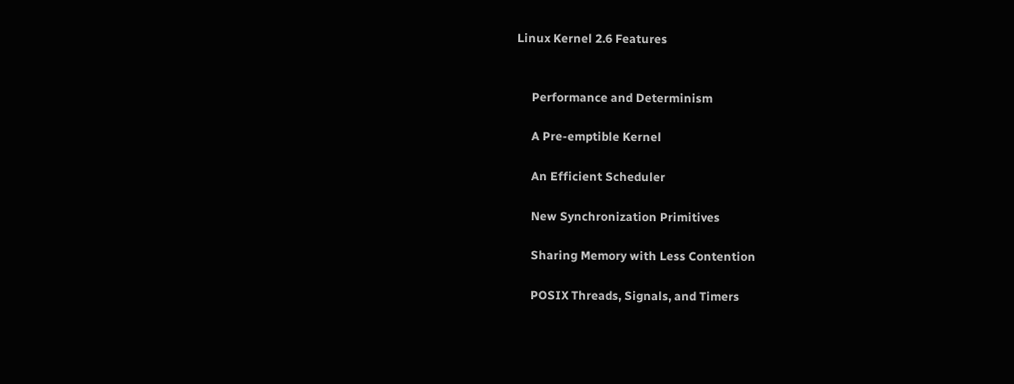Linux Kernel 2.6 Features


     Performance and Determinism

     A Pre-emptible Kernel

     An Efficient Scheduler

     New Synchronization Primitives

     Sharing Memory with Less Contention

     POSIX Threads, Signals, and Timers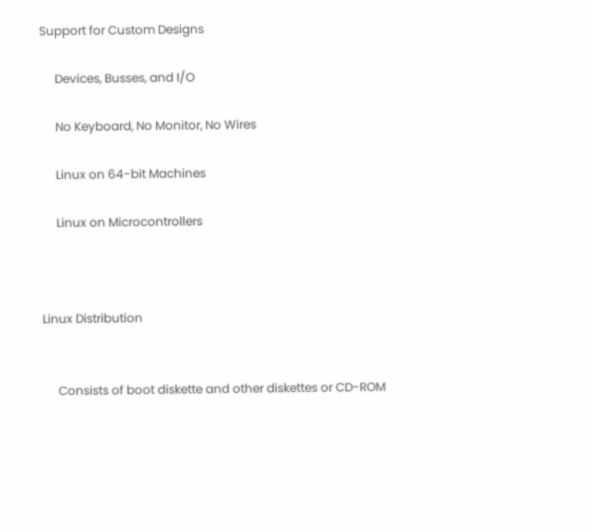Support for Custom Designs

     Devices, Busses, and I/O

     No Keyboard, No Monitor, No Wires

     Linux on 64-bit Machines

     Linux on Microcontrollers



Linux Distribution


     Consists of boot diskette and other diskettes or CD-ROM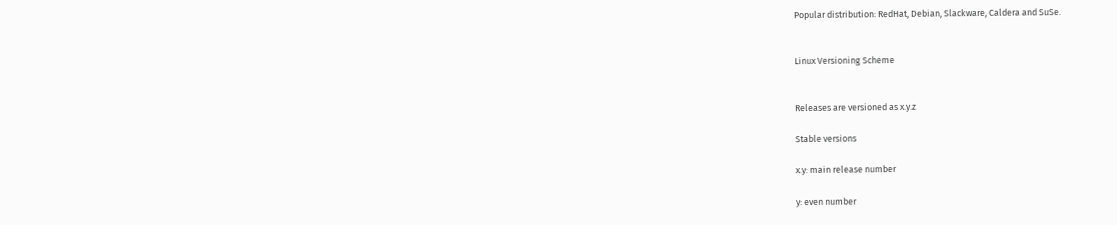Popular distribution: RedHat, Debian, Slackware, Caldera and SuSe.


Linux Versioning Scheme


Releases are versioned as x.y.z

Stable versions

x.y: main release number

y: even number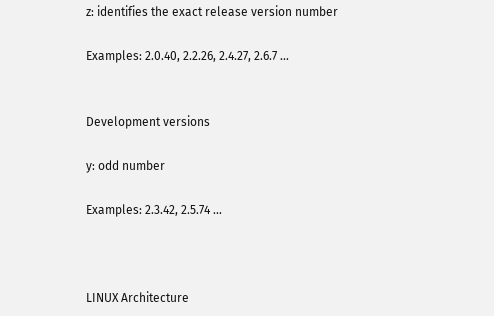z: identifies the exact release version number

Examples: 2.0.40, 2.2.26, 2.4.27, 2.6.7 ...


Development versions

y: odd number

Examples: 2.3.42, 2.5.74 ...



LINUX Architecture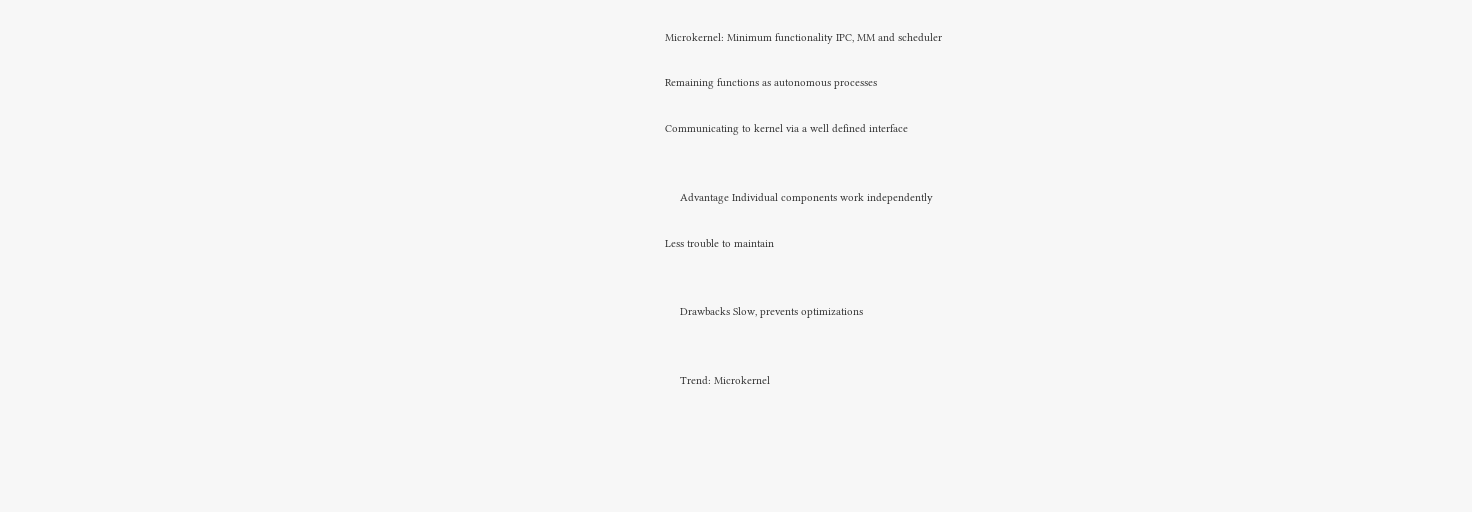Microkernel: Minimum functionality IPC, MM and scheduler

Remaining functions as autonomous processes

Communicating to kernel via a well defined interface


     Advantage Individual components work independently

Less trouble to maintain


     Drawbacks Slow, prevents optimizations


     Trend: Microkernel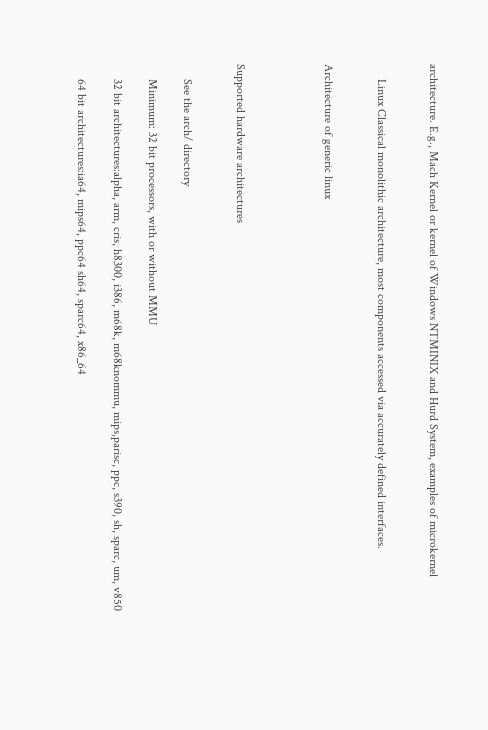architecture. E.g., Mach Kernel or kernel of Windows NTMINIX and Hurd System, examples of microkernel


     Linux Classical monolithic architecture, most components accessed via accurately defined interfaces.


Architecture of generic linux




Supported hardware architectures


     See the arch/ directory

     Minimum: 32 bit processors, with or without MMU

     32 bit architectures:alpha, arm, cris, h8300, i386, m68k, m68knommu, mips,parisc, ppc, s390, sh, sparc, um, v850

     64 bit architectures:ia64, mips64, ppc64 sh64, sparc64, x86_64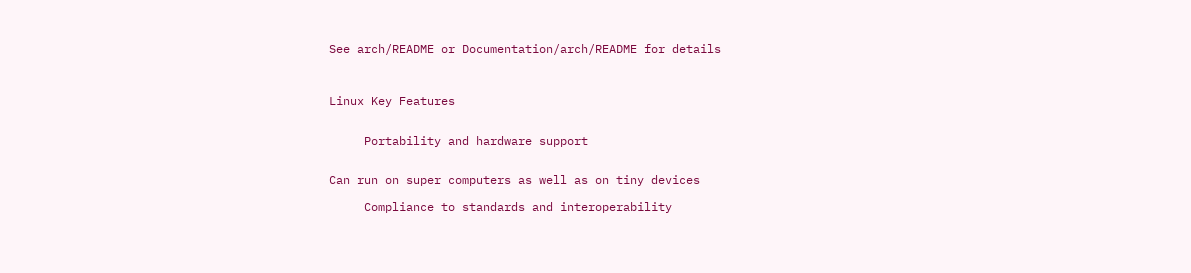See arch/README or Documentation/arch/README for details



Linux Key Features


     Portability and hardware support


Can run on super computers as well as on tiny devices

     Compliance to standards and interoperability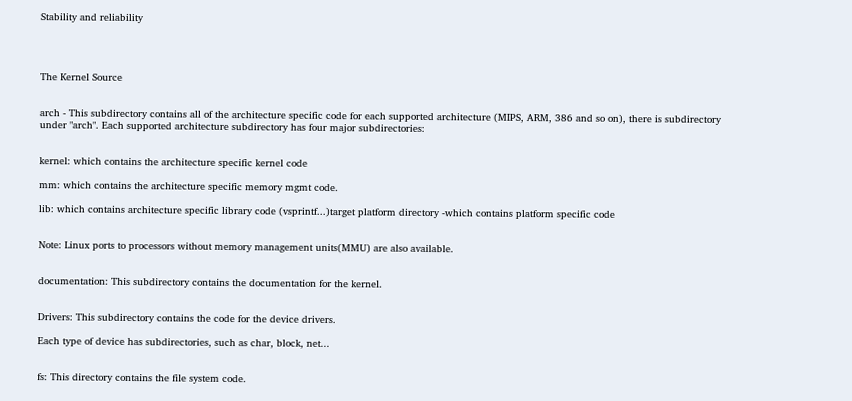Stability and reliability




The Kernel Source


arch - This subdirectory contains all of the architecture specific code for each supported architecture (MIPS, ARM, 386 and so on), there is subdirectory under "arch". Each supported architecture subdirectory has four major subdirectories:


kernel: which contains the architecture specific kernel code

mm: which contains the architecture specific memory mgmt code.

lib: which contains architecture specific library code (vsprintf...)target platform directory -which contains platform specific code


Note: Linux ports to processors without memory management units(MMU) are also available.


documentation: This subdirectory contains the documentation for the kernel.


Drivers: This subdirectory contains the code for the device drivers.

Each type of device has subdirectories, such as char, block, net...


fs: This directory contains the file system code.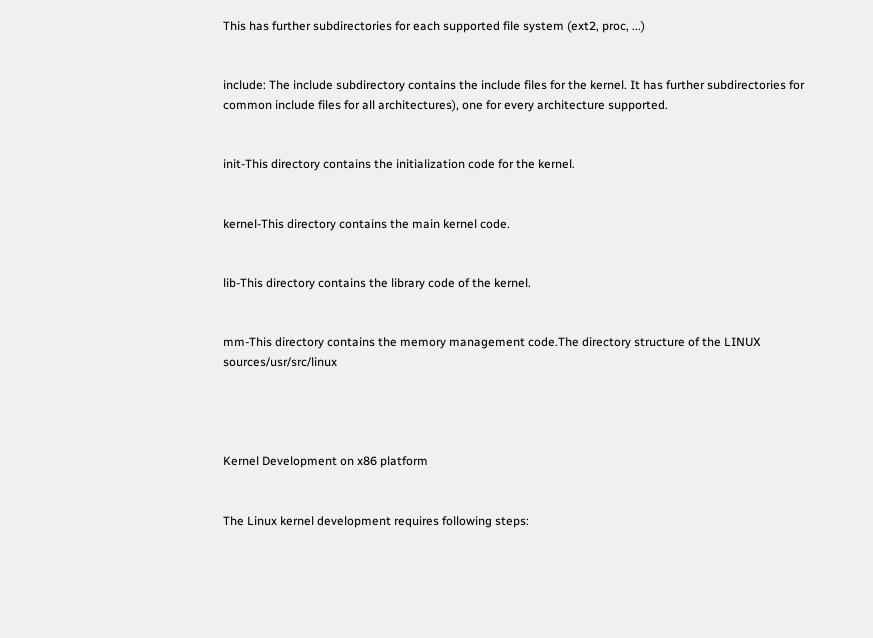This has further subdirectories for each supported file system (ext2, proc, ...)


include: The include subdirectory contains the include files for the kernel. It has further subdirectories for common include files for all architectures), one for every architecture supported.


init-This directory contains the initialization code for the kernel.


kernel-This directory contains the main kernel code.


lib-This directory contains the library code of the kernel.


mm-This directory contains the memory management code.The directory structure of the LINUX sources/usr/src/linux




Kernel Development on x86 platform


The Linux kernel development requires following steps: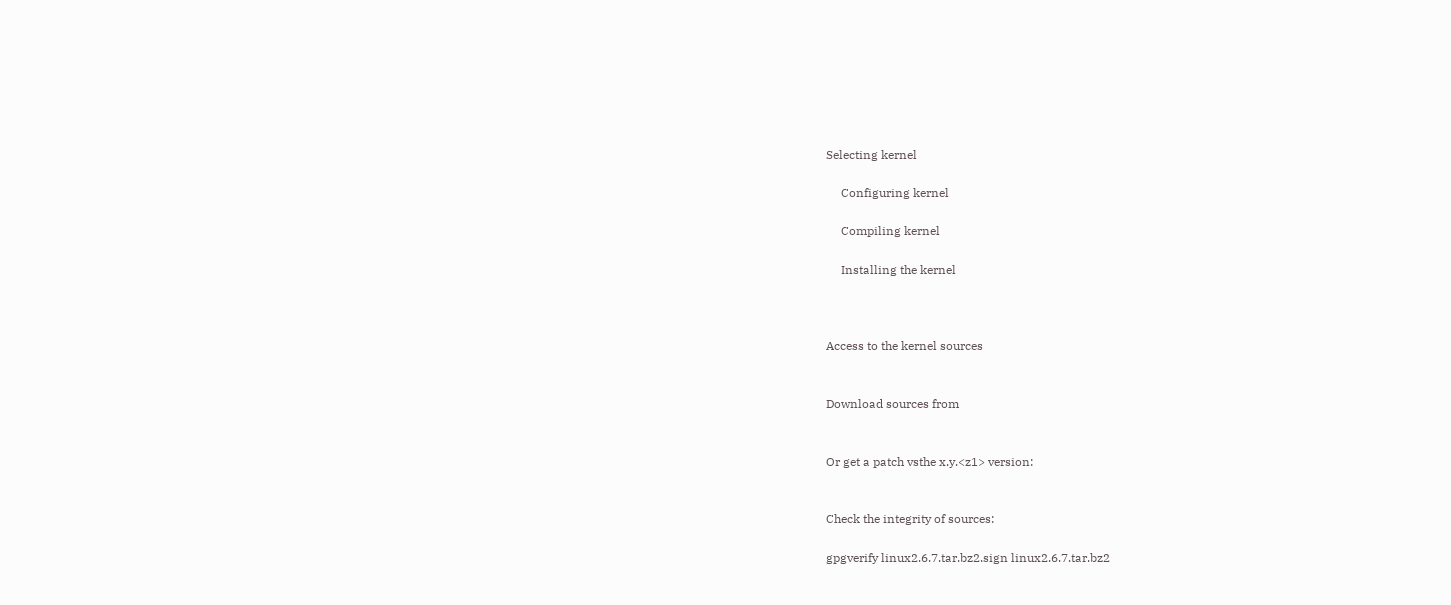Selecting kernel

     Configuring kernel

     Compiling kernel

     Installing the kernel



Access to the kernel sources


Download sources from


Or get a patch vsthe x.y.<z1> version:


Check the integrity of sources:

gpgverify linux2.6.7.tar.bz2.sign linux2.6.7.tar.bz2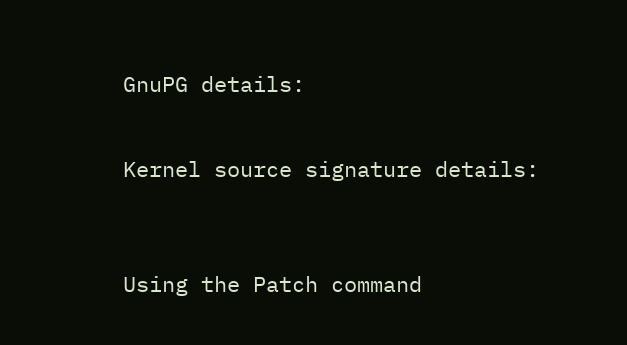GnuPG details:


Kernel source signature details:



Using the Patch command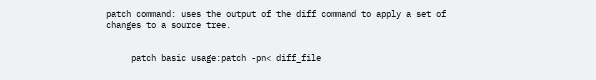patch command: uses the output of the diff command to apply a set of changes to a source tree.


     patch basic usage:patch -pn< diff_file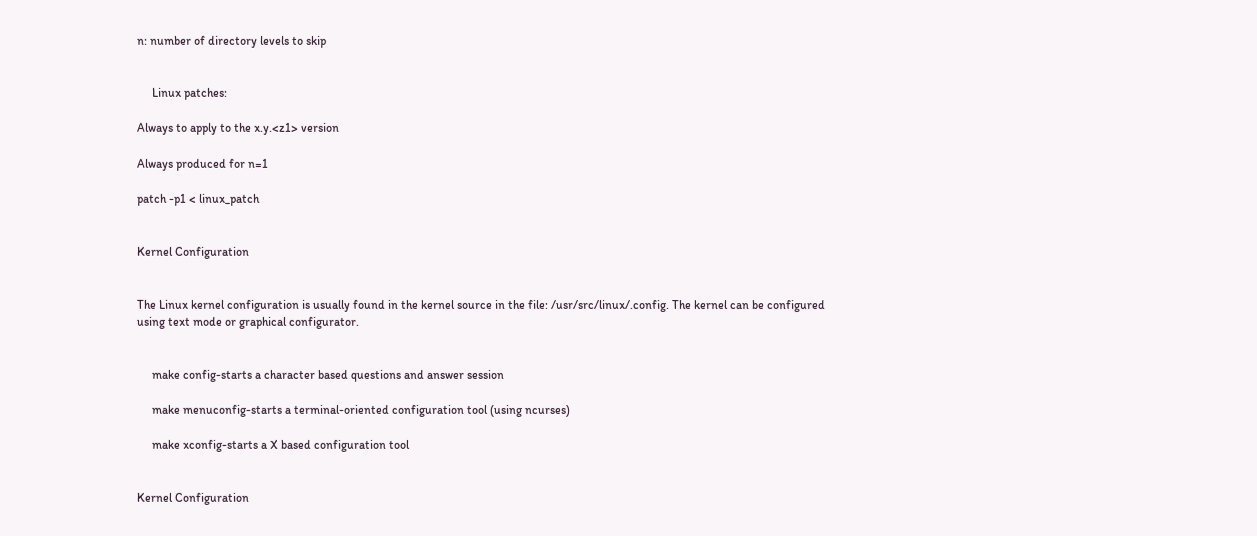n: number of directory levels to skip


     Linux patches:

Always to apply to the x.y.<z1> version

Always produced for n=1

patch -p1 < linux_patch


Kernel Configuration


The Linux kernel configuration is usually found in the kernel source in the file: /usr/src/linux/.config. The kernel can be configured using text mode or graphical configurator.


     make config-starts a character based questions and answer session

     make menuconfig-starts a terminal-oriented configuration tool (using ncurses)

     make xconfig-starts a X based configuration tool


Kernel Configuration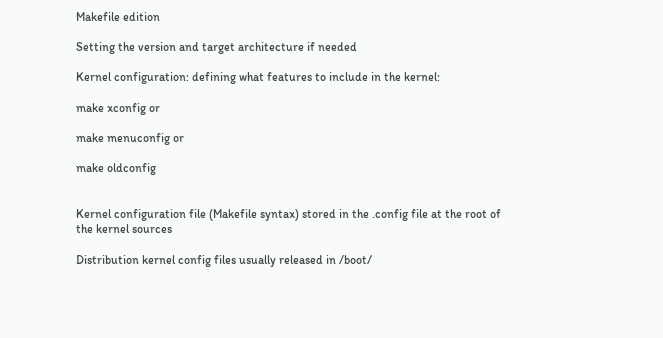Makefile edition

Setting the version and target architecture if needed

Kernel configuration: defining what features to include in the kernel:

make xconfig or

make menuconfig or

make oldconfig


Kernel configuration file (Makefile syntax) stored in the .config file at the root of the kernel sources

Distribution kernel config files usually released in /boot/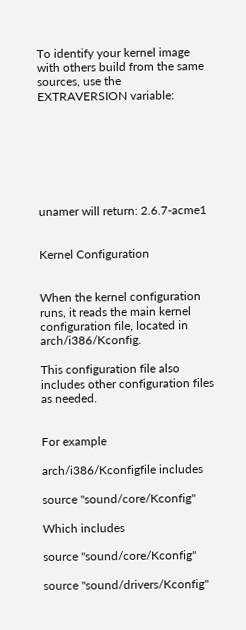To identify your kernel image with others build from the same sources, use the EXTRAVERSION variable:







unamer will return: 2.6.7-acme1


Kernel Configuration


When the kernel configuration runs, it reads the main kernel configuration file, located in arch/i386/Kconfig.

This configuration file also includes other configuration files as needed.


For example

arch/i386/Kconfigfile includes

source "sound/core/Kconfig"

Which includes

source "sound/core/Kconfig"

source "sound/drivers/Kconfig"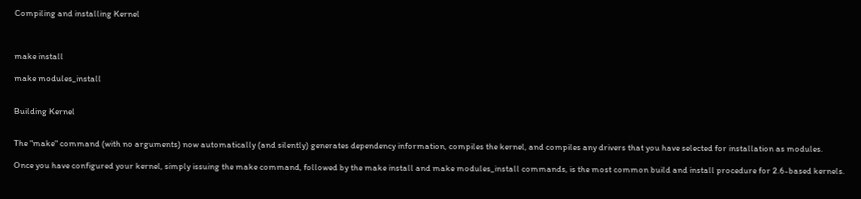Compiling and installing Kernel



make install

make modules_install


Building Kernel


The "make" command (with no arguments) now automatically (and silently) generates dependency information, compiles the kernel, and compiles any drivers that you have selected for installation as modules.

Once you have configured your kernel, simply issuing the make command, followed by the make install and make modules_install commands, is the most common build and install procedure for 2.6-based kernels.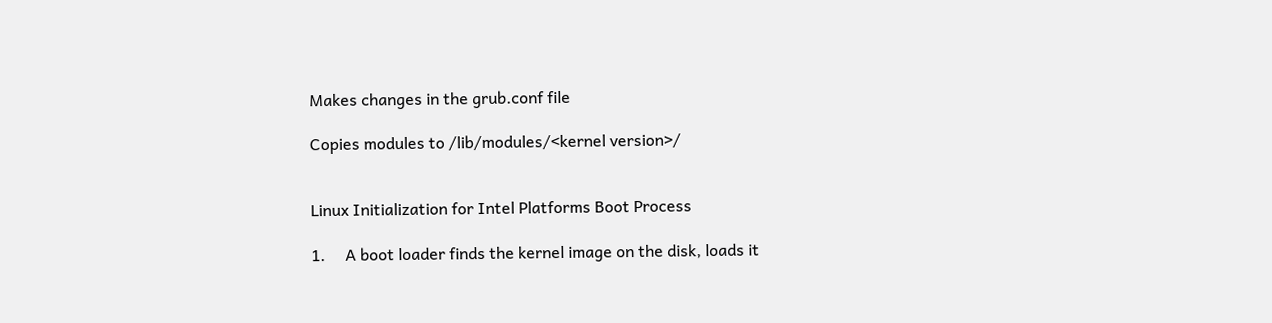Makes changes in the grub.conf file

Copies modules to /lib/modules/<kernel version>/


Linux Initialization for Intel Platforms Boot Process

1.     A boot loader finds the kernel image on the disk, loads it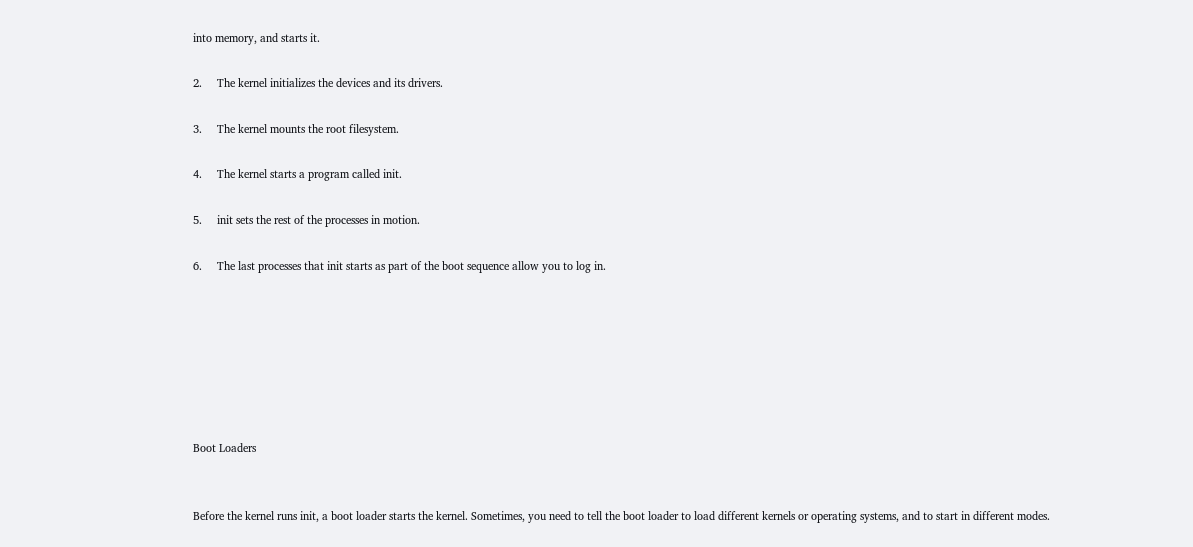into memory, and starts it.

2.     The kernel initializes the devices and its drivers.

3.     The kernel mounts the root filesystem.

4.     The kernel starts a program called init.

5.     init sets the rest of the processes in motion.

6.     The last processes that init starts as part of the boot sequence allow you to log in.







Boot Loaders


Before the kernel runs init, a boot loader starts the kernel. Sometimes, you need to tell the boot loader to load different kernels or operating systems, and to start in different modes.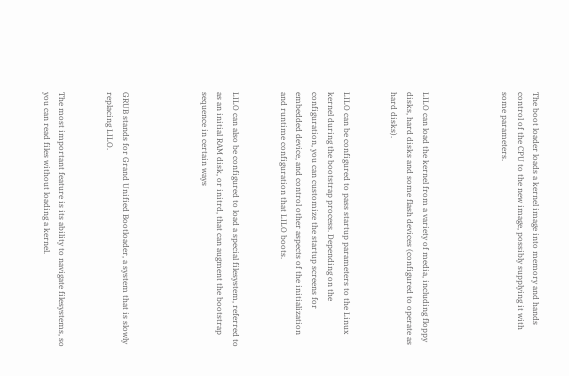The boot loader loads a kernel image into memory and hands control of the CPU to the new image, possibly supplying it with some parameters.




LILO can load the kernel from a variety of media, including floppy disks, hard disks and some flash devices (configured to operate as hard disks).


LILO can be configured to pass startup parameters to the Linux kernel during the bootstrap process. Depending on the configuration, you can customize the startup screens for embedded device, and control other aspects of the initialization and runtime configuration that LILO boots.


LILO can also be configured to load a special filesystem, referred to as an initial RAM disk, or initrd, that can augment the bootstrap sequence in certain ways




GRUB stands for Grand Unified Bootloader, a system that is slowly replacing LILO.


The most important feature is its ability to navigate filesystems, so you can read files without loading a kernel.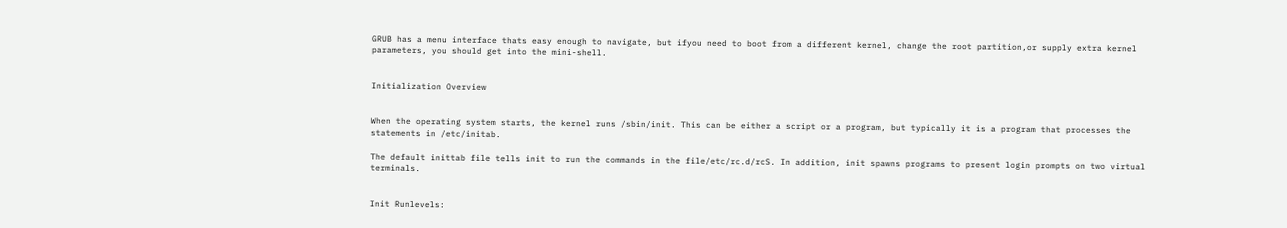GRUB has a menu interface thats easy enough to navigate, but ifyou need to boot from a different kernel, change the root partition,or supply extra kernel parameters, you should get into the mini-shell.


Initialization Overview


When the operating system starts, the kernel runs /sbin/init. This can be either a script or a program, but typically it is a program that processes the statements in /etc/initab.

The default inittab file tells init to run the commands in the file/etc/rc.d/rcS. In addition, init spawns programs to present login prompts on two virtual terminals.


Init Runlevels: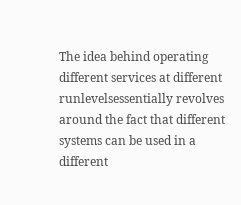The idea behind operating different services at different runlevelsessentially revolves around the fact that different systems can be used in a different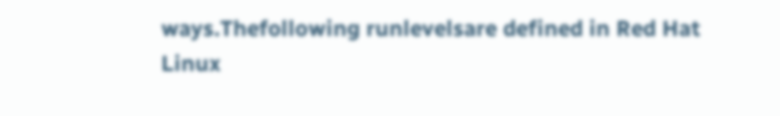ways.Thefollowing runlevelsare defined in Red Hat Linux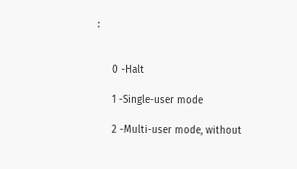:


     0 -Halt

     1 -Single-user mode

     2 -Multi-user mode, without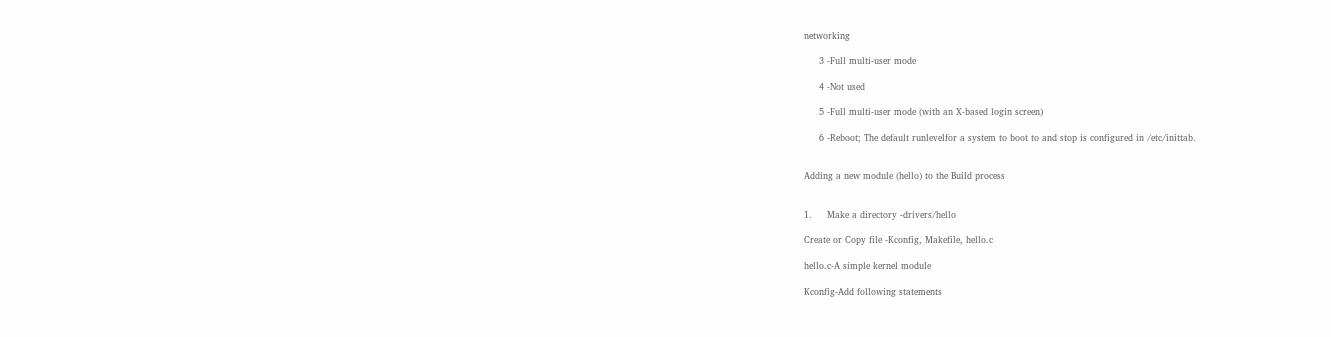networking

     3 -Full multi-user mode

     4 -Not used

     5 -Full multi-user mode (with an X-based login screen)

     6 -Reboot; The default runlevelfor a system to boot to and stop is configured in /etc/inittab.


Adding a new module (hello) to the Build process


1.     Make a directory -drivers/hello

Create or Copy file -Kconfig, Makefile, hello.c

hello.c-A simple kernel module

Kconfig-Add following statements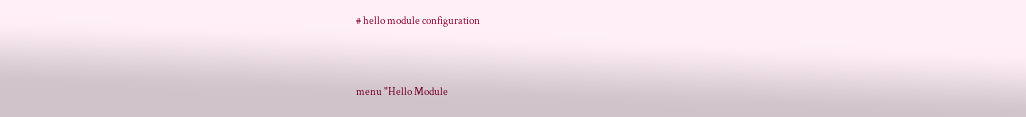# hello module configuration


menu "Hello Module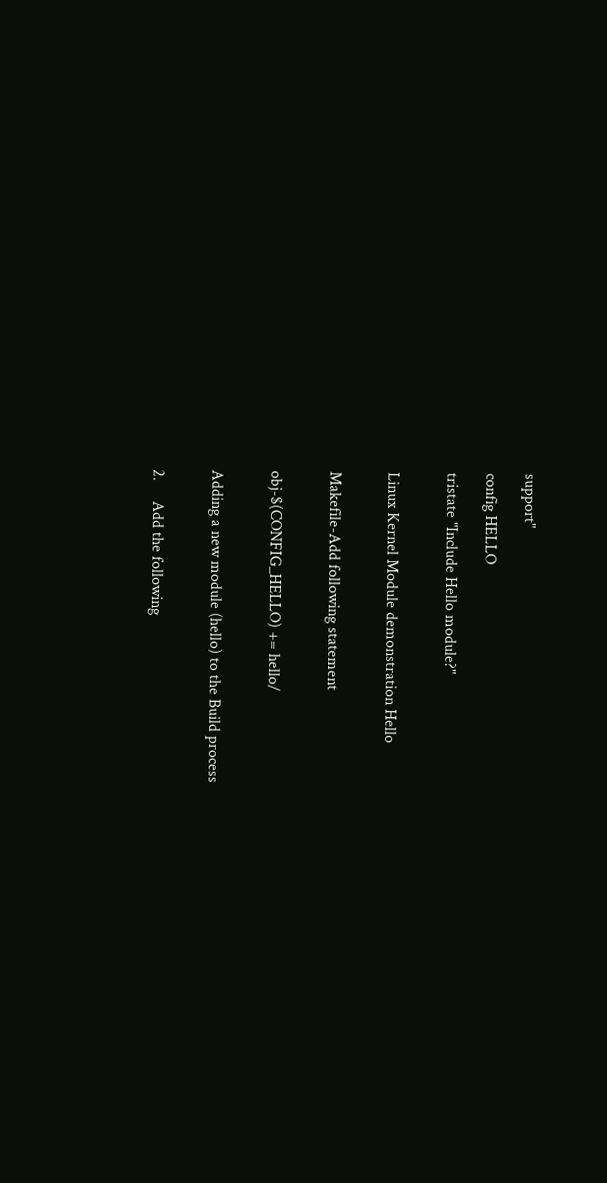support"

config HELLO

tristate "Include Hello module?"


Linux Kernel Module demonstration Hello


Makefile-Add following statement


obj-$(CONFIG_HELLO) += hello/


Adding a new module (hello) to the Build process


2.     Add the following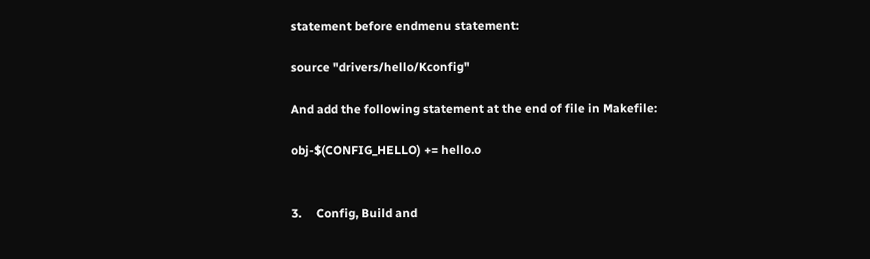statement before endmenu statement:

source "drivers/hello/Kconfig"

And add the following statement at the end of file in Makefile:

obj-$(CONFIG_HELLO) += hello.o


3.     Config, Build and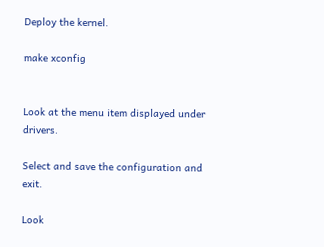Deploy the kernel.

make xconfig


Look at the menu item displayed under drivers.

Select and save the configuration and exit.

Look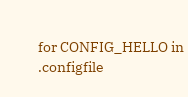for CONFIG_HELLO in .configfile